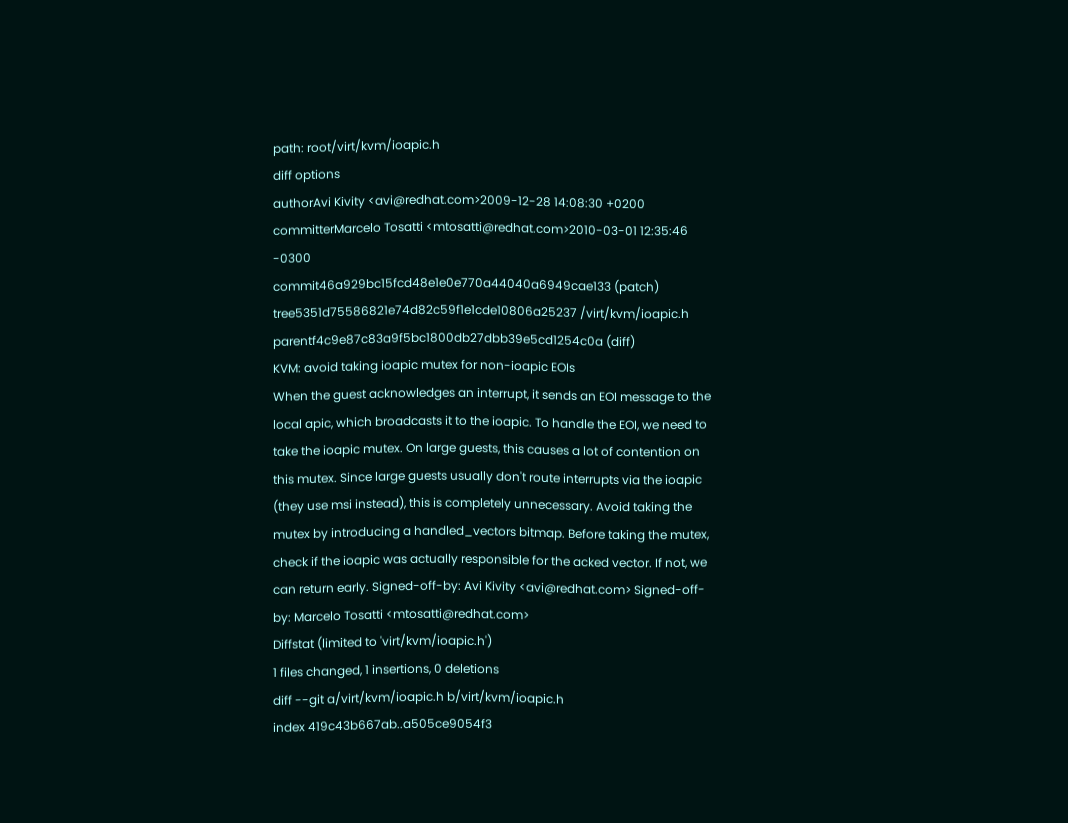path: root/virt/kvm/ioapic.h
diff options
authorAvi Kivity <avi@redhat.com>2009-12-28 14:08:30 +0200
committerMarcelo Tosatti <mtosatti@redhat.com>2010-03-01 12:35:46 -0300
commit46a929bc15fcd48e1e0e770a44040a6949cae133 (patch)
tree5351d75586821e74d82c59f1e1cde10806a25237 /virt/kvm/ioapic.h
parentf4c9e87c83a9f5bc1800db27dbb39e5cd1254c0a (diff)
KVM: avoid taking ioapic mutex for non-ioapic EOIs
When the guest acknowledges an interrupt, it sends an EOI message to the local apic, which broadcasts it to the ioapic. To handle the EOI, we need to take the ioapic mutex. On large guests, this causes a lot of contention on this mutex. Since large guests usually don't route interrupts via the ioapic (they use msi instead), this is completely unnecessary. Avoid taking the mutex by introducing a handled_vectors bitmap. Before taking the mutex, check if the ioapic was actually responsible for the acked vector. If not, we can return early. Signed-off-by: Avi Kivity <avi@redhat.com> Signed-off-by: Marcelo Tosatti <mtosatti@redhat.com>
Diffstat (limited to 'virt/kvm/ioapic.h')
1 files changed, 1 insertions, 0 deletions
diff --git a/virt/kvm/ioapic.h b/virt/kvm/ioapic.h
index 419c43b667ab..a505ce9054f3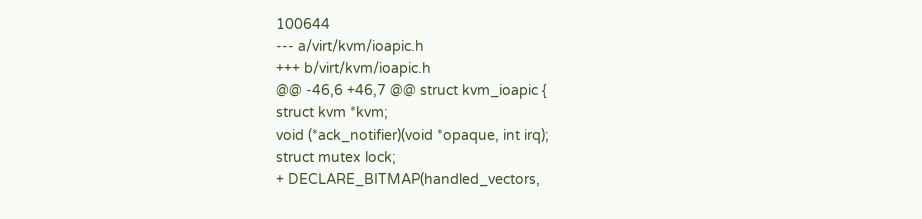100644
--- a/virt/kvm/ioapic.h
+++ b/virt/kvm/ioapic.h
@@ -46,6 +46,7 @@ struct kvm_ioapic {
struct kvm *kvm;
void (*ack_notifier)(void *opaque, int irq);
struct mutex lock;
+ DECLARE_BITMAP(handled_vectors,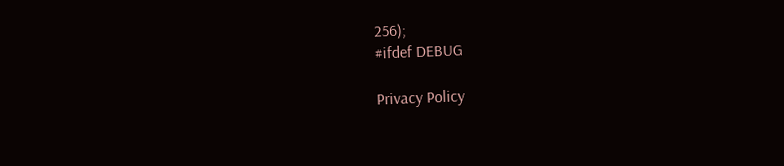256);
#ifdef DEBUG

Privacy Policy